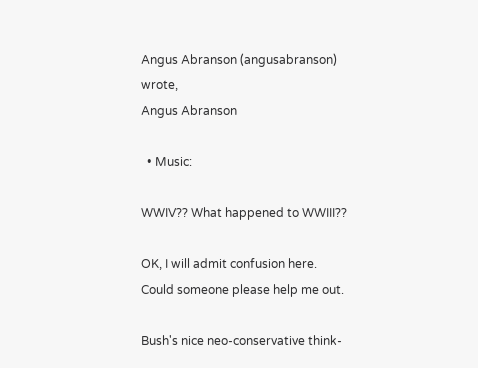Angus Abranson (angusabranson) wrote,
Angus Abranson

  • Music:

WWIV?? What happened to WWIII??

OK, I will admit confusion here. Could someone please help me out.

Bush's nice neo-conservative think-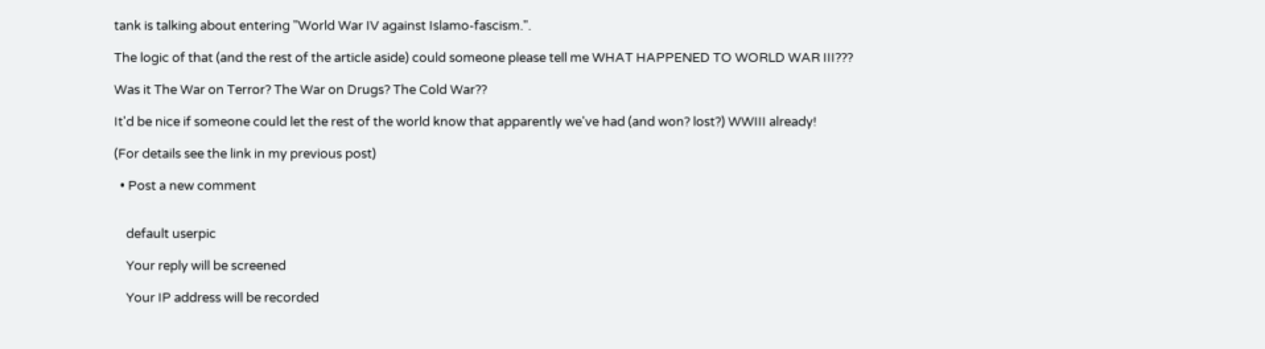tank is talking about entering "World War IV against Islamo-fascism.".

The logic of that (and the rest of the article aside) could someone please tell me WHAT HAPPENED TO WORLD WAR III???

Was it The War on Terror? The War on Drugs? The Cold War??

It'd be nice if someone could let the rest of the world know that apparently we've had (and won? lost?) WWIII already!

(For details see the link in my previous post)

  • Post a new comment


    default userpic

    Your reply will be screened

    Your IP address will be recorded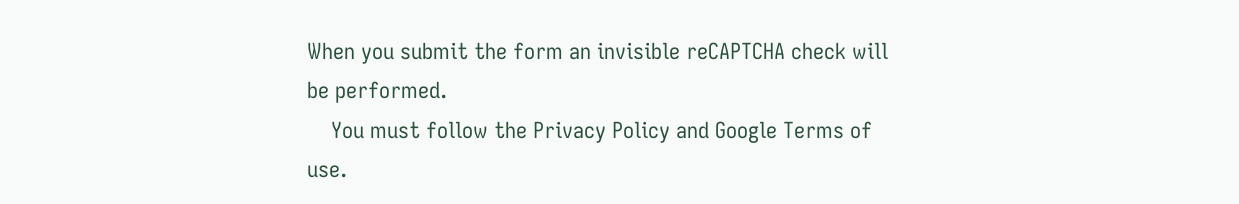When you submit the form an invisible reCAPTCHA check will be performed.
    You must follow the Privacy Policy and Google Terms of use.